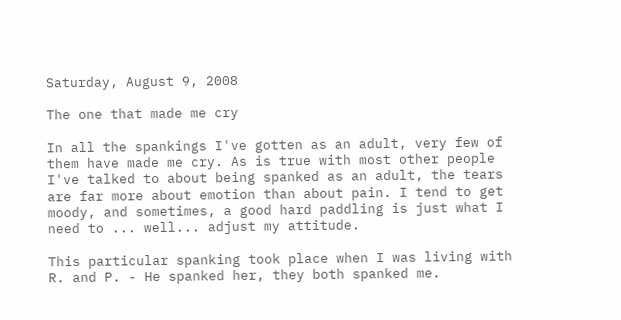Saturday, August 9, 2008

The one that made me cry

In all the spankings I've gotten as an adult, very few of them have made me cry. As is true with most other people I've talked to about being spanked as an adult, the tears are far more about emotion than about pain. I tend to get moody, and sometimes, a good hard paddling is just what I need to ... well... adjust my attitude.

This particular spanking took place when I was living with R. and P. - He spanked her, they both spanked me.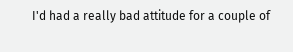I'd had a really bad attitude for a couple of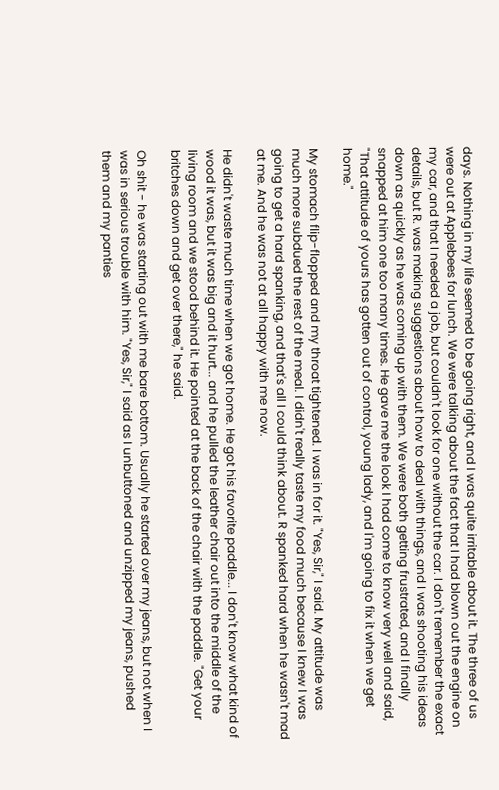days. Nothing in my life seemed to be going right, and I was quite irritable about it. The three of us were out at Applebees for lunch. We were talking about the fact that I had blown out the engine on my car, and that I needed a job, but couldn't look for one without the car. I don't remember the exact details, but R. was making suggestions about how to deal with things, and I was shooting his ideas down as quickly as he was coming up with them. We were both getting frustrated, and I finally snapped at him one too many times. He gave me the look I had come to know very well and said, "That attitude of yours has gotten out of control, young lady, and I'm going to fix it when we get home."

My stomach flip-flopped and my throat tightened. I was in for it. "Yes, Sir," I said. My attitude was much more subdued the rest of the meal. I didn't really taste my food much because I knew I was going to get a hard spanking, and that's all I could think about. R spanked hard when he wasn't mad at me. And he was not at all happy with me now.

He didn't waste much time when we got home. He got his favorite paddle... I don't know what kind of wood it was, but it was big and it hurt... and he pulled the leather chair out into the middle of the living room and we stood behind it. He pointed at the back of the chair with the paddle. "Get your britches down and get over there," he said.

Oh shit - he was starting out with me bare bottom. Usually he started over my jeans, but not when I was in serious trouble with him. "Yes, Sir," I said as I unbuttoned and unzipped my jeans, pushed them and my panties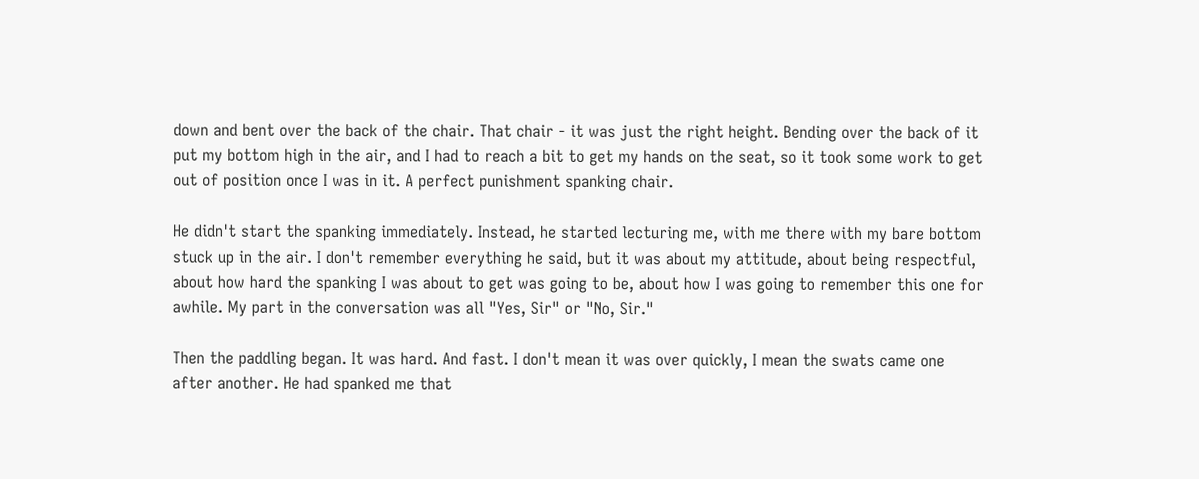down and bent over the back of the chair. That chair - it was just the right height. Bending over the back of it put my bottom high in the air, and I had to reach a bit to get my hands on the seat, so it took some work to get out of position once I was in it. A perfect punishment spanking chair.

He didn't start the spanking immediately. Instead, he started lecturing me, with me there with my bare bottom stuck up in the air. I don't remember everything he said, but it was about my attitude, about being respectful, about how hard the spanking I was about to get was going to be, about how I was going to remember this one for awhile. My part in the conversation was all "Yes, Sir" or "No, Sir."

Then the paddling began. It was hard. And fast. I don't mean it was over quickly, I mean the swats came one after another. He had spanked me that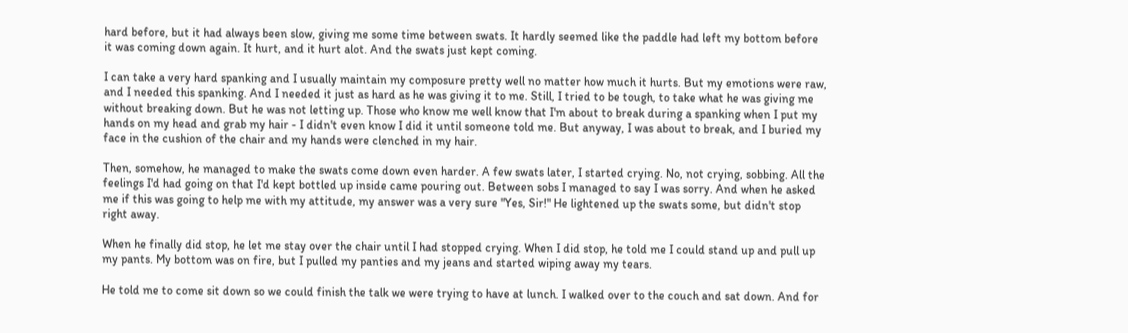hard before, but it had always been slow, giving me some time between swats. It hardly seemed like the paddle had left my bottom before it was coming down again. It hurt, and it hurt alot. And the swats just kept coming.

I can take a very hard spanking and I usually maintain my composure pretty well no matter how much it hurts. But my emotions were raw, and I needed this spanking. And I needed it just as hard as he was giving it to me. Still, I tried to be tough, to take what he was giving me without breaking down. But he was not letting up. Those who know me well know that I'm about to break during a spanking when I put my hands on my head and grab my hair - I didn't even know I did it until someone told me. But anyway, I was about to break, and I buried my face in the cushion of the chair and my hands were clenched in my hair.

Then, somehow, he managed to make the swats come down even harder. A few swats later, I started crying. No, not crying, sobbing. All the feelings I'd had going on that I'd kept bottled up inside came pouring out. Between sobs I managed to say I was sorry. And when he asked me if this was going to help me with my attitude, my answer was a very sure "Yes, Sir!" He lightened up the swats some, but didn't stop right away.

When he finally did stop, he let me stay over the chair until I had stopped crying. When I did stop, he told me I could stand up and pull up my pants. My bottom was on fire, but I pulled my panties and my jeans and started wiping away my tears.

He told me to come sit down so we could finish the talk we were trying to have at lunch. I walked over to the couch and sat down. And for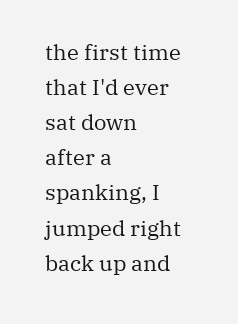the first time that I'd ever sat down after a spanking, I jumped right back up and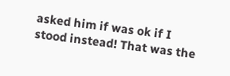asked him if was ok if I stood instead! That was the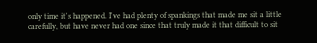only time it's happened. I've had plenty of spankings that made me sit a little carefully, but have never had one since that truly made it that difficult to sit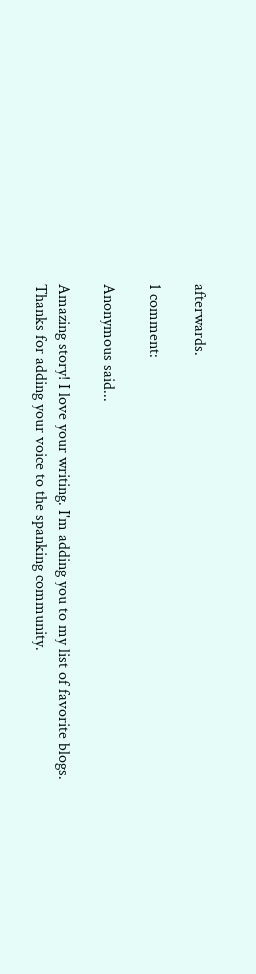afterwards.

1 comment:

Anonymous said...

Amazing story! I love your writing. I'm adding you to my list of favorite blogs. Thanks for adding your voice to the spanking community.